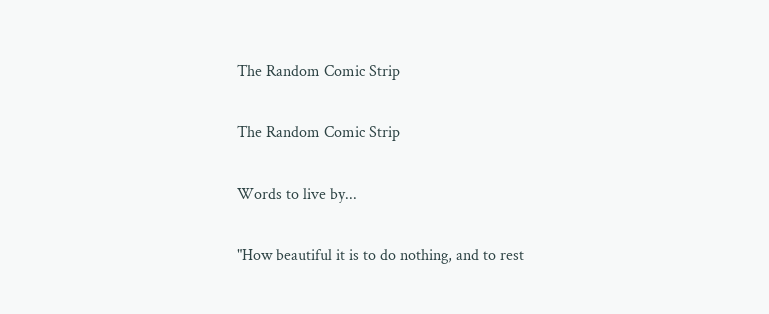The Random Comic Strip

The Random Comic Strip

Words to live by...

"How beautiful it is to do nothing, and to rest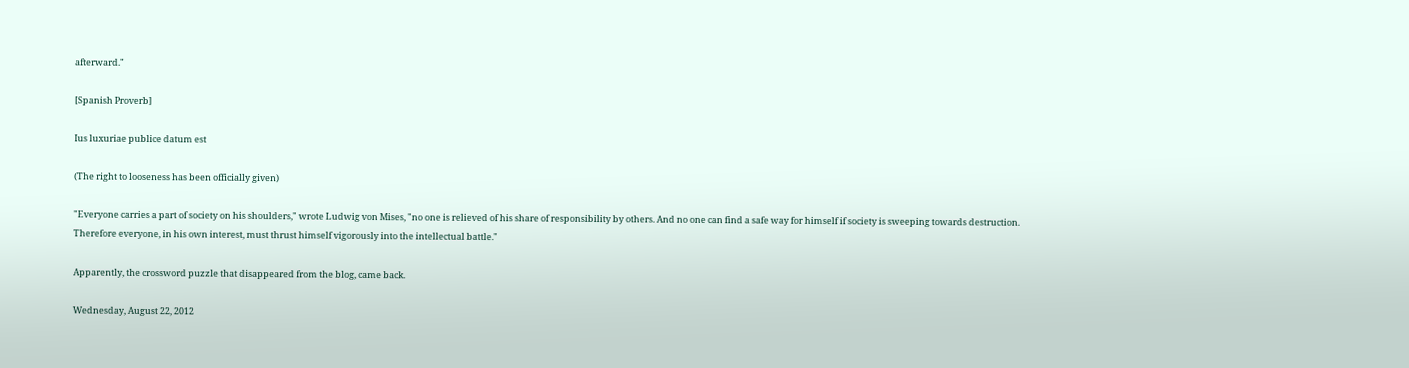afterward."

[Spanish Proverb]

Ius luxuriae publice datum est

(The right to looseness has been officially given)

"Everyone carries a part of society on his shoulders," wrote Ludwig von Mises, "no one is relieved of his share of responsibility by others. And no one can find a safe way for himself if society is sweeping towards destruction. Therefore everyone, in his own interest, must thrust himself vigorously into the intellectual battle."

Apparently, the crossword puzzle that disappeared from the blog, came back.

Wednesday, August 22, 2012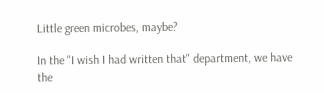Little green microbes, maybe?

In the "I wish I had written that" department, we have the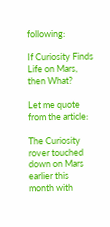following:

If Curiosity Finds Life on Mars, then What?

Let me quote from the article:

The Curiosity rover touched down on Mars earlier this month with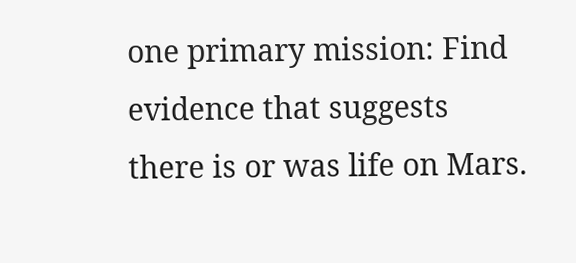one primary mission: Find evidence that suggests there is or was life on Mars.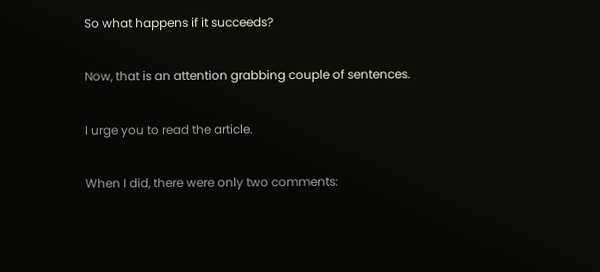So what happens if it succeeds?

Now, that is an attention grabbing couple of sentences.

I urge you to read the article.

When I did, there were only two comments: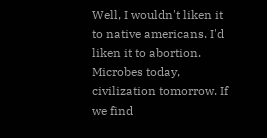Well, I wouldn't liken it to native americans. I'd liken it to abortion. Microbes today, civilization tomorrow. If we find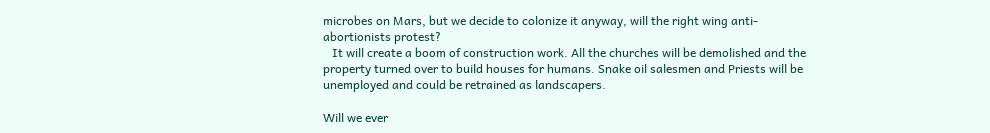microbes on Mars, but we decide to colonize it anyway, will the right wing anti-abortionists protest?
   It will create a boom of construction work. All the churches will be demolished and the property turned over to build houses for humans. Snake oil salesmen and Priests will be unemployed and could be retrained as landscapers.

Will we ever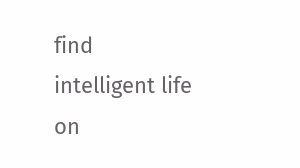find intelligent life on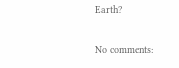Earth?

No comments: